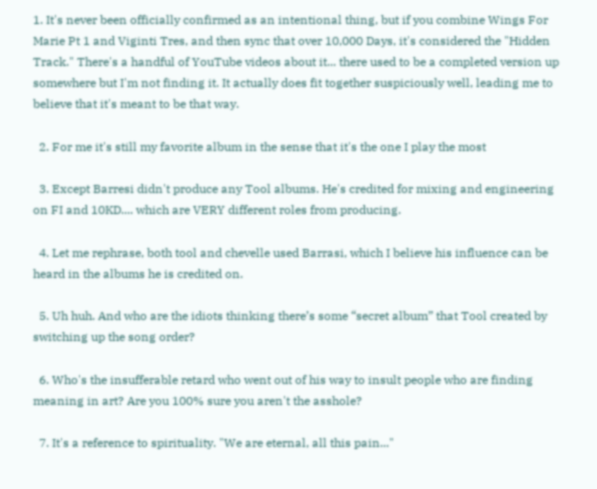1. It's never been officially confirmed as an intentional thing, but if you combine Wings For Marie Pt 1 and Viginti Tres, and then sync that over 10,000 Days, it's considered the "Hidden Track." There's a handful of YouTube videos about it... there used to be a completed version up somewhere but I'm not finding it. It actually does fit together suspiciously well, leading me to believe that it's meant to be that way.

  2. For me it's still my favorite album in the sense that it's the one I play the most

  3. Except Barresi didn't produce any Tool albums. He's credited for mixing and engineering on FI and 10KD.... which are VERY different roles from producing.

  4. Let me rephrase, both tool and chevelle used Barrasi, which I believe his influence can be heard in the albums he is credited on.

  5. Uh huh. And who are the idiots thinking there’s some “secret album” that Tool created by switching up the song order?

  6. Who's the insufferable retard who went out of his way to insult people who are finding meaning in art? Are you 100% sure you aren't the asshole?

  7. It's a reference to spirituality. "We are eternal, all this pain..."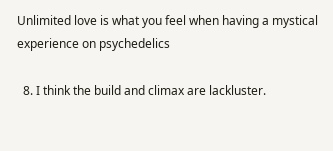Unlimited love is what you feel when having a mystical experience on psychedelics

  8. I think the build and climax are lackluster.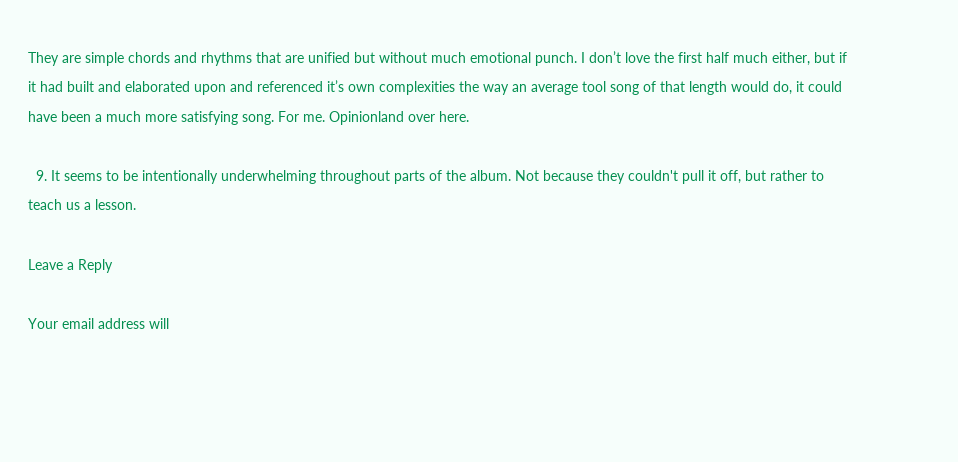They are simple chords and rhythms that are unified but without much emotional punch. I don’t love the first half much either, but if it had built and elaborated upon and referenced it’s own complexities the way an average tool song of that length would do, it could have been a much more satisfying song. For me. Opinionland over here.

  9. It seems to be intentionally underwhelming throughout parts of the album. Not because they couldn't pull it off, but rather to teach us a lesson.

Leave a Reply

Your email address will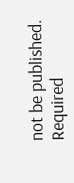not be published. Required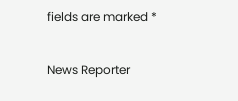fields are marked *

News Reporter